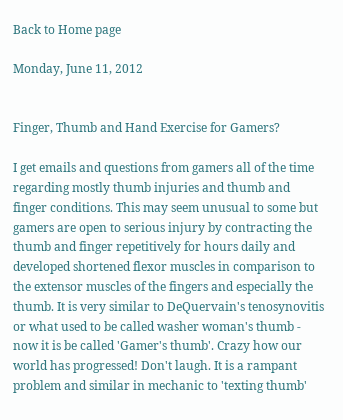Back to Home page

Monday, June 11, 2012


Finger, Thumb and Hand Exercise for Gamers?

I get emails and questions from gamers all of the time regarding mostly thumb injuries and thumb and finger conditions. This may seem unusual to some but gamers are open to serious injury by contracting the thumb and finger repetitively for hours daily and developed shortened flexor muscles in comparison to the extensor muscles of the fingers and especially the thumb. It is very similar to DeQuervain's tenosynovitis or what used to be called washer woman's thumb - now it is be called 'Gamer's thumb'. Crazy how our world has progressed! Don't laugh. It is a rampant problem and similar in mechanic to 'texting thumb'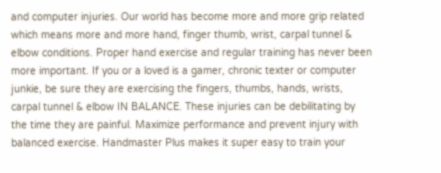and computer injuries. Our world has become more and more grip related which means more and more hand, finger thumb, wrist, carpal tunnel & elbow conditions. Proper hand exercise and regular training has never been more important. If you or a loved is a gamer, chronic texter or computer junkie, be sure they are exercising the fingers, thumbs, hands, wrists, carpal tunnel & elbow IN BALANCE. These injuries can be debilitating by the time they are painful. Maximize performance and prevent injury with balanced exercise. Handmaster Plus makes it super easy to train your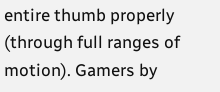entire thumb properly (through full ranges of motion). Gamers by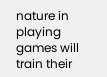nature in playing games will train their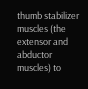thumb stabilizer muscles (the extensor and abductor muscles) to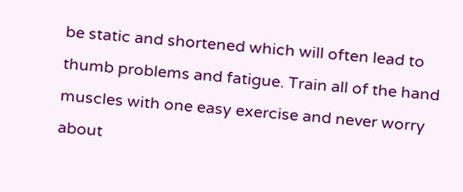be static and shortened which will often lead to thumb problems and fatigue. Train all of the hand muscles with one easy exercise and never worry about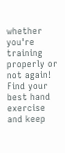whether you're training properly or not again! Find your best hand exercise and keep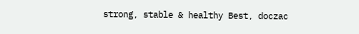strong, stable & healthy Best, doczac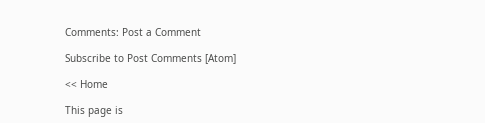Comments: Post a Comment

Subscribe to Post Comments [Atom]

<< Home

This page is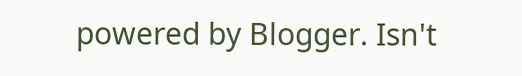powered by Blogger. Isn't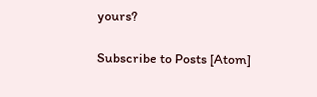yours?

Subscribe to Posts [Atom]